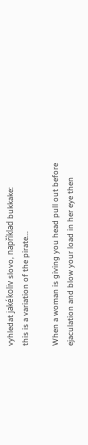vyhledat jakékoliv slovo, například bukkake:
this is a variation of the pirate...

When a woman is giving you head pull out before ejaculation and blow your load in her eye then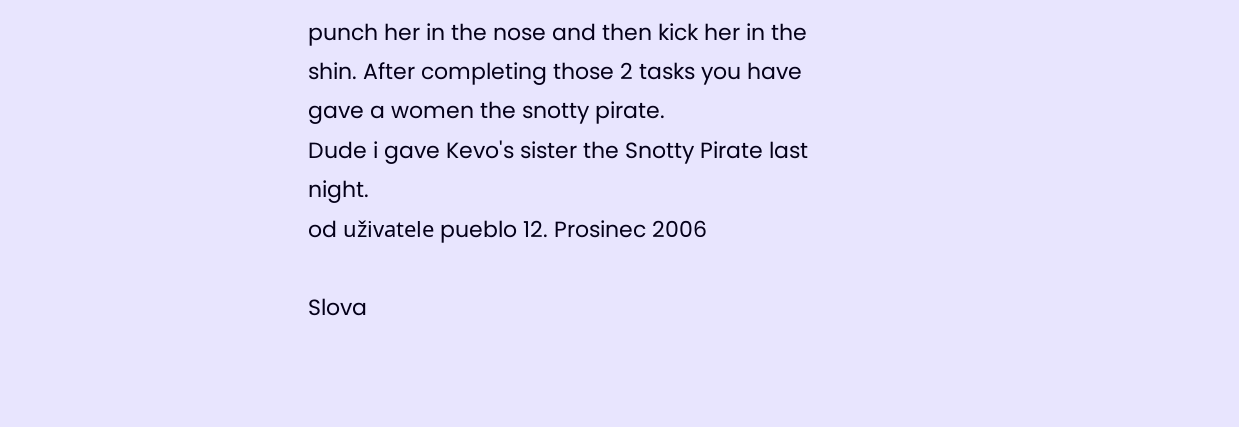punch her in the nose and then kick her in the shin. After completing those 2 tasks you have gave a women the snotty pirate.
Dude i gave Kevo's sister the Snotty Pirate last night.
od uživatele pueblo 12. Prosinec 2006

Slova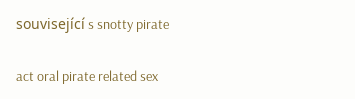související s snotty pirate

act oral pirate related sex